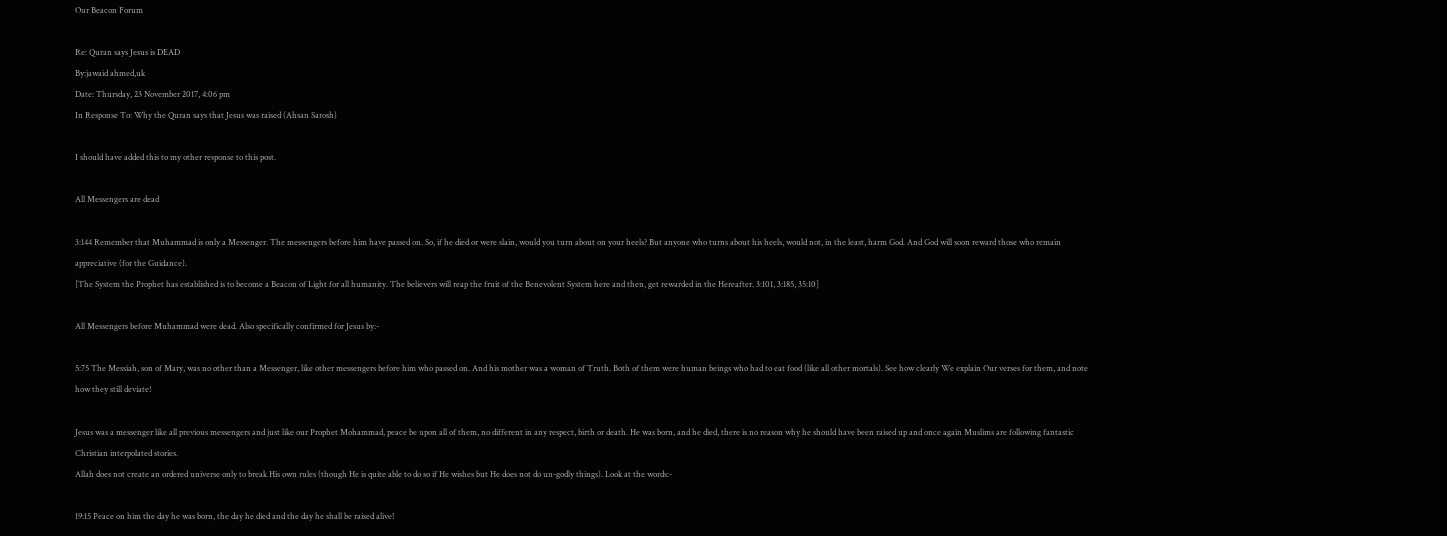Our Beacon Forum

Re: Quran says Jesus is DEAD
By:jawaid ahmed,uk
Date: Thursday, 23 November 2017, 4:06 pm
In Response To: Why the Quran says that Jesus was raised (Ahsan Sarosh)

I should have added this to my other response to this post.

All Messengers are dead

3:144 Remember that Muhammad is only a Messenger. The messengers before him have passed on. So, if he died or were slain, would you turn about on your heels? But anyone who turns about his heels, would not, in the least, harm God. And God will soon reward those who remain appreciative (for the Guidance).
[The System the Prophet has established is to become a Beacon of Light for all humanity. The believers will reap the fruit of the Benevolent System here and then, get rewarded in the Hereafter. 3:101, 3:185, 35:10]

All Messengers before Muhammad were dead. Also specifically confirmed for Jesus by:-

5:75 The Messiah, son of Mary, was no other than a Messenger, like other messengers before him who passed on. And his mother was a woman of Truth. Both of them were human beings who had to eat food (like all other mortals). See how clearly We explain Our verses for them, and note how they still deviate!

Jesus was a messenger like all previous messengers and just like our Prophet Mohammad, peace be upon all of them, no different in any respect, birth or death. He was born, and he died, there is no reason why he should have been raised up and once again Muslims are following fantastic Christian interpolated stories.
Allah does not create an ordered universe only to break His own rules (though He is quite able to do so if He wishes but He does not do un-godly things). Look at the words:-

19:15 Peace on him the day he was born, the day he died and the day he shall be raised alive!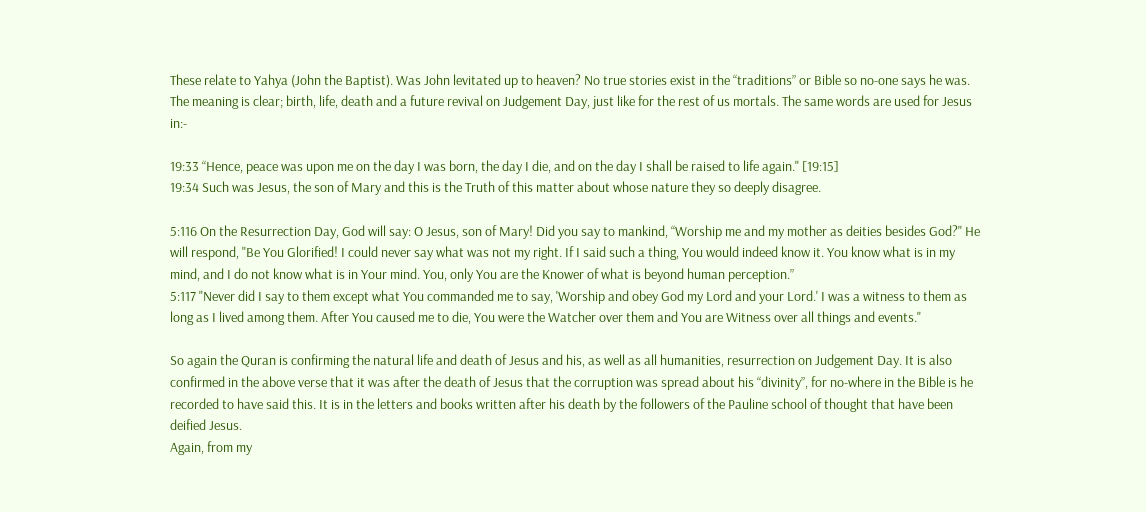These relate to Yahya (John the Baptist). Was John levitated up to heaven? No true stories exist in the “traditions” or Bible so no-one says he was. The meaning is clear; birth, life, death and a future revival on Judgement Day, just like for the rest of us mortals. The same words are used for Jesus in:-

19:33 “Hence, peace was upon me on the day I was born, the day I die, and on the day I shall be raised to life again." [19:15]
19:34 Such was Jesus, the son of Mary and this is the Truth of this matter about whose nature they so deeply disagree.

5:116 On the Resurrection Day, God will say: O Jesus, son of Mary! Did you say to mankind, “Worship me and my mother as deities besides God?" He will respond, "Be You Glorified! I could never say what was not my right. If I said such a thing, You would indeed know it. You know what is in my mind, and I do not know what is in Your mind. You, only You are the Knower of what is beyond human perception.”
5:117 "Never did I say to them except what You commanded me to say, 'Worship and obey God my Lord and your Lord.' I was a witness to them as long as I lived among them. After You caused me to die, You were the Watcher over them and You are Witness over all things and events."

So again the Quran is confirming the natural life and death of Jesus and his, as well as all humanities, resurrection on Judgement Day. It is also confirmed in the above verse that it was after the death of Jesus that the corruption was spread about his “divinity”, for no-where in the Bible is he recorded to have said this. It is in the letters and books written after his death by the followers of the Pauline school of thought that have been deified Jesus.
Again, from my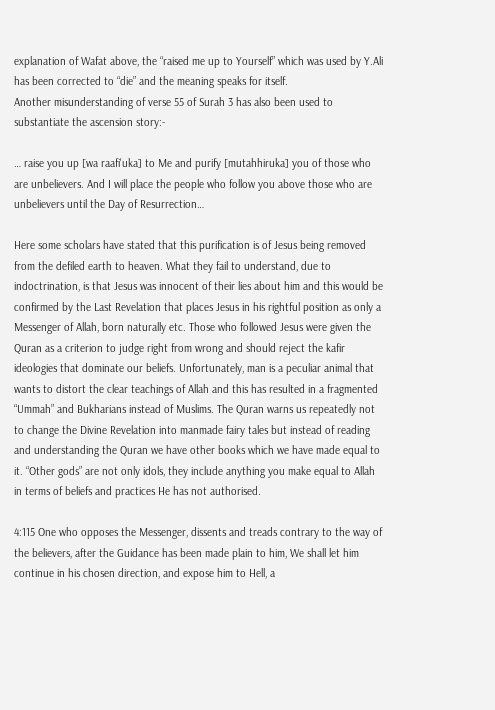explanation of Wafat above, the “raised me up to Yourself” which was used by Y.Ali has been corrected to “die” and the meaning speaks for itself.
Another misunderstanding of verse 55 of Surah 3 has also been used to substantiate the ascension story:-

… raise you up [wa raafi'uka] to Me and purify [mutahhiruka] you of those who are unbelievers. And I will place the people who follow you above those who are unbelievers until the Day of Resurrection…

Here some scholars have stated that this purification is of Jesus being removed from the defiled earth to heaven. What they fail to understand, due to indoctrination, is that Jesus was innocent of their lies about him and this would be confirmed by the Last Revelation that places Jesus in his rightful position as only a Messenger of Allah, born naturally etc. Those who followed Jesus were given the Quran as a criterion to judge right from wrong and should reject the kafir ideologies that dominate our beliefs. Unfortunately, man is a peculiar animal that wants to distort the clear teachings of Allah and this has resulted in a fragmented “Ummah” and Bukharians instead of Muslims. The Quran warns us repeatedly not to change the Divine Revelation into manmade fairy tales but instead of reading and understanding the Quran we have other books which we have made equal to it. “Other gods” are not only idols, they include anything you make equal to Allah in terms of beliefs and practices He has not authorised.

4:115 One who opposes the Messenger, dissents and treads contrary to the way of the believers, after the Guidance has been made plain to him, We shall let him continue in his chosen direction, and expose him to Hell, a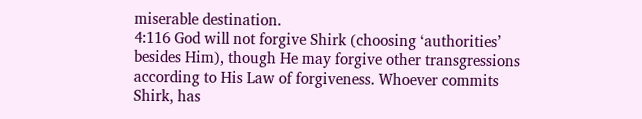miserable destination.
4:116 God will not forgive Shirk (choosing ‘authorities’ besides Him), though He may forgive other transgressions according to His Law of forgiveness. Whoever commits Shirk, has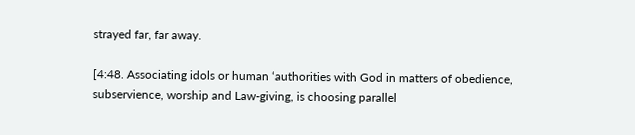strayed far, far away.

[4:48. Associating idols or human ‘authorities with God in matters of obedience, subservience, worship and Law-giving, is choosing parallel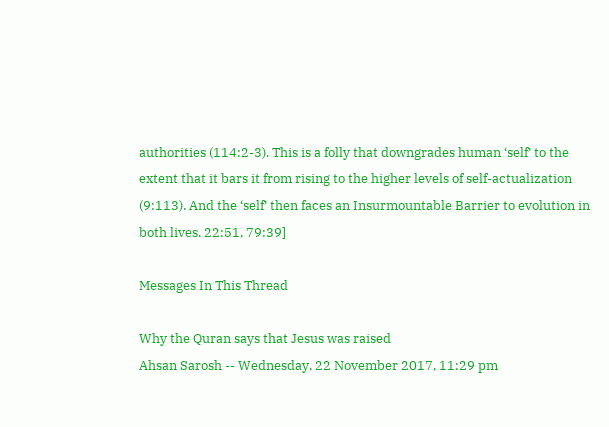authorities (114:2-3). This is a folly that downgrades human ‘self’ to the extent that it bars it from rising to the higher levels of self-actualization (9:113). And the ‘self’ then faces an Insurmountable Barrier to evolution in both lives. 22:51, 79:39]

Messages In This Thread

Why the Quran says that Jesus was raised
Ahsan Sarosh -- Wednesday, 22 November 2017, 11:29 pm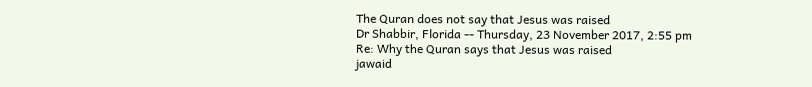The Quran does not say that Jesus was raised
Dr Shabbir, Florida -- Thursday, 23 November 2017, 2:55 pm
Re: Why the Quran says that Jesus was raised
jawaid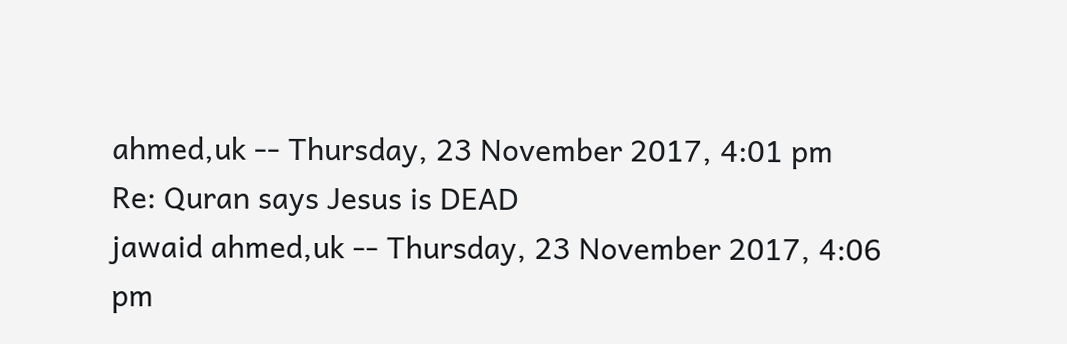ahmed,uk -- Thursday, 23 November 2017, 4:01 pm
Re: Quran says Jesus is DEAD
jawaid ahmed,uk -- Thursday, 23 November 2017, 4:06 pm